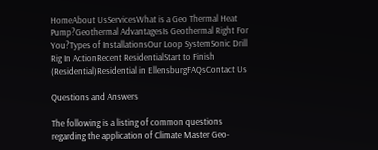HomeAbout UsServicesWhat is a Geo Thermal Heat Pump?Geothermal AdvantagesIs Geothermal Right For You?Types of InstallationsOur Loop SystemSonic Drill Rig In ActionRecent ResidentialStart to Finish (Residential)Residential in EllensburgFAQsContact Us

Questions and Answers

The following is a listing of common questions regarding the application of Climate Master Geo-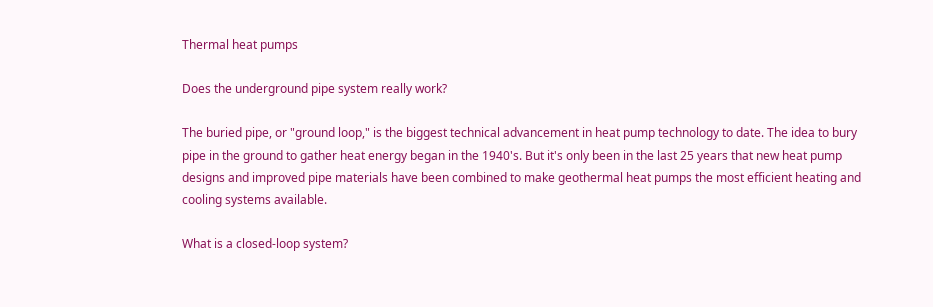Thermal heat pumps

Does the underground pipe system really work?

The buried pipe, or "ground loop," is the biggest technical advancement in heat pump technology to date. The idea to bury pipe in the ground to gather heat energy began in the 1940's. But it's only been in the last 25 years that new heat pump designs and improved pipe materials have been combined to make geothermal heat pumps the most efficient heating and cooling systems available.

What is a closed-loop system?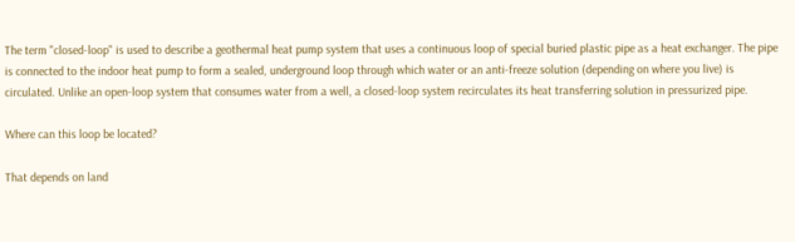The term "closed-loop" is used to describe a geothermal heat pump system that uses a continuous loop of special buried plastic pipe as a heat exchanger. The pipe is connected to the indoor heat pump to form a sealed, underground loop through which water or an anti-freeze solution (depending on where you live) is circulated. Unlike an open-loop system that consumes water from a well, a closed-loop system recirculates its heat transferring solution in pressurized pipe.

Where can this loop be located?

That depends on land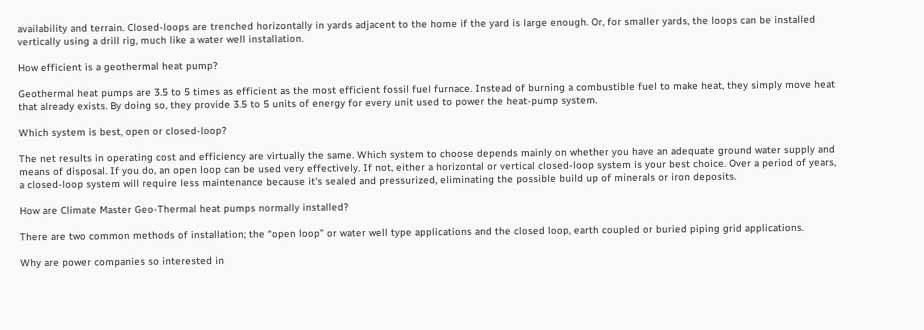availability and terrain. Closed-loops are trenched horizontally in yards adjacent to the home if the yard is large enough. Or, for smaller yards, the loops can be installed vertically using a drill rig, much like a water well installation.

How efficient is a geothermal heat pump?

Geothermal heat pumps are 3.5 to 5 times as efficient as the most efficient fossil fuel furnace. Instead of burning a combustible fuel to make heat, they simply move heat that already exists. By doing so, they provide 3.5 to 5 units of energy for every unit used to power the heat-pump system.

Which system is best, open or closed-loop?

The net results in operating cost and efficiency are virtually the same. Which system to choose depends mainly on whether you have an adequate ground water supply and means of disposal. If you do, an open loop can be used very effectively. If not, either a horizontal or vertical closed-loop system is your best choice. Over a period of years, a closed-loop system will require less maintenance because it's sealed and pressurized, eliminating the possible build up of minerals or iron deposits.

How are Climate Master Geo-Thermal heat pumps normally installed?

There are two common methods of installation; the “open loop” or water well type applications and the closed loop, earth coupled or buried piping grid applications.

Why are power companies so interested in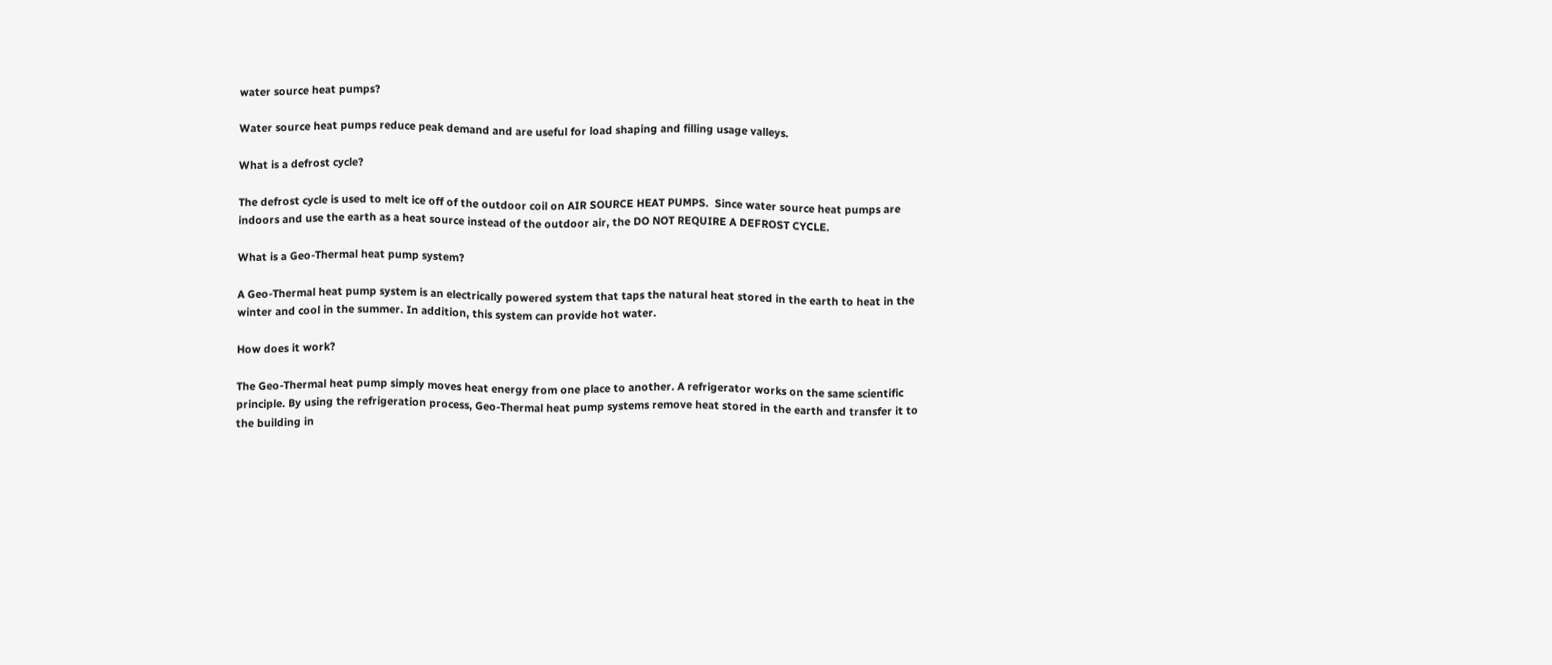water source heat pumps?

Water source heat pumps reduce peak demand and are useful for load shaping and filling usage valleys.

What is a defrost cycle?

The defrost cycle is used to melt ice off of the outdoor coil on AIR SOURCE HEAT PUMPS.  Since water source heat pumps are indoors and use the earth as a heat source instead of the outdoor air, the DO NOT REQUIRE A DEFROST CYCLE.

What is a Geo-Thermal heat pump system?

A Geo-Thermal heat pump system is an electrically powered system that taps the natural heat stored in the earth to heat in the winter and cool in the summer. In addition, this system can provide hot water.

How does it work?

The Geo-Thermal heat pump simply moves heat energy from one place to another. A refrigerator works on the same scientific principle. By using the refrigeration process, Geo-Thermal heat pump systems remove heat stored in the earth and transfer it to the building in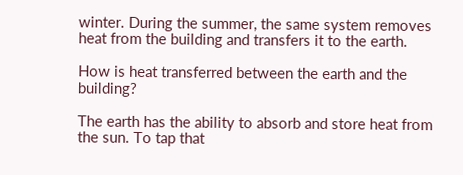winter. During the summer, the same system removes heat from the building and transfers it to the earth.

How is heat transferred between the earth and the building?

The earth has the ability to absorb and store heat from the sun. To tap that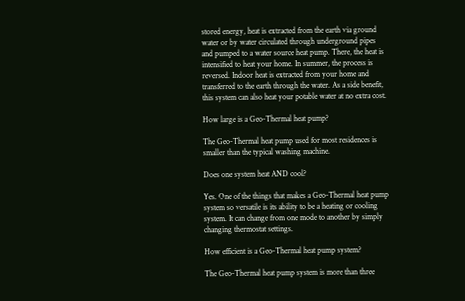stored energy, heat is extracted from the earth via ground water or by water circulated through underground pipes and pumped to a water source heat pump. There, the heat is intensified to heat your home. In summer, the process is reversed. Indoor heat is extracted from your home and transferred to the earth through the water. As a side benefit, this system can also heat your potable water at no extra cost.

How large is a Geo-Thermal heat pump?

The Geo-Thermal heat pump used for most residences is smaller than the typical washing machine.

Does one system heat AND cool?

Yes. One of the things that makes a Geo-Thermal heat pump system so versatile is its ability to be a heating or cooling system. It can change from one mode to another by simply changing thermostat settings.

How efficient is a Geo-Thermal heat pump system?

The Geo-Thermal heat pump system is more than three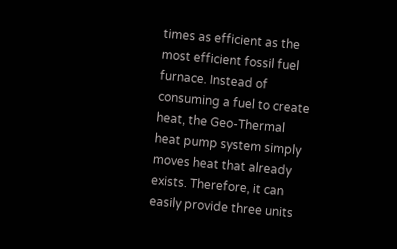times as efficient as the most efficient fossil fuel furnace. Instead of consuming a fuel to create heat, the Geo-Thermal heat pump system simply moves heat that already exists. Therefore, it can easily provide three units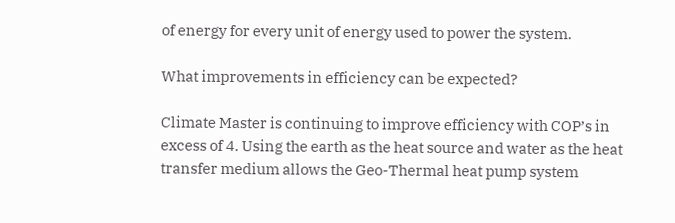of energy for every unit of energy used to power the system.

What improvements in efficiency can be expected?

Climate Master is continuing to improve efficiency with COP’s in excess of 4. Using the earth as the heat source and water as the heat transfer medium allows the Geo-Thermal heat pump system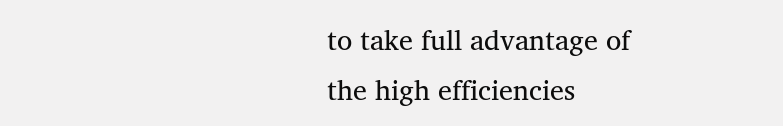to take full advantage of the high efficiencies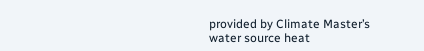provided by Climate Master’s water source heat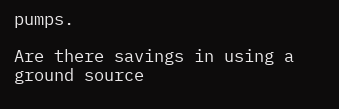pumps.

Are there savings in using a ground source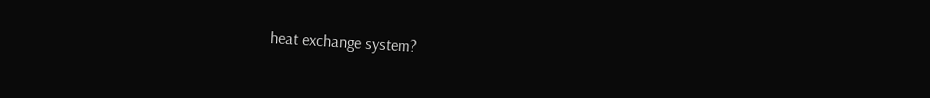heat exchange system?